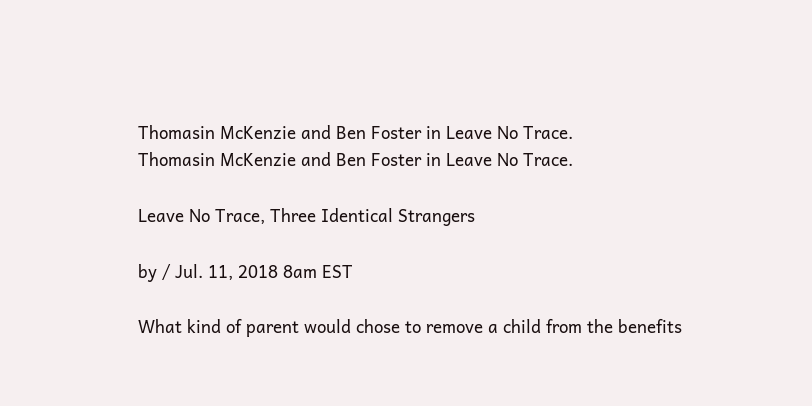Thomasin McKenzie and Ben Foster in Leave No Trace.
Thomasin McKenzie and Ben Foster in Leave No Trace.

Leave No Trace, Three Identical Strangers

by / Jul. 11, 2018 8am EST

What kind of parent would chose to remove a child from the benefits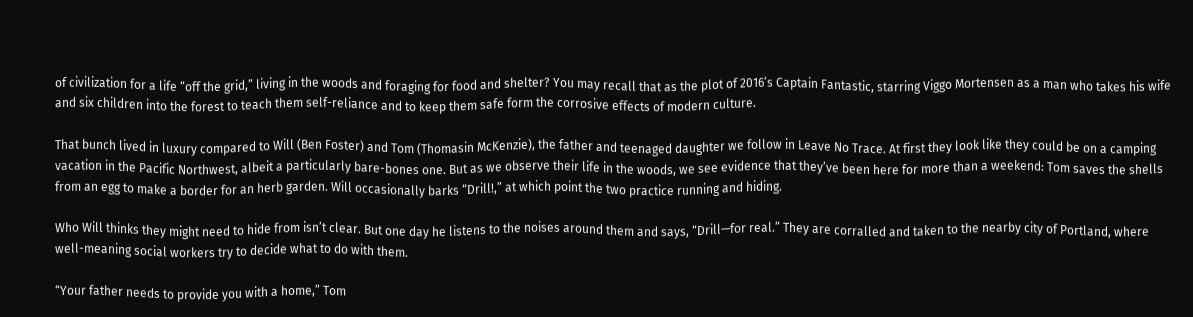of civilization for a life “off the grid,” living in the woods and foraging for food and shelter? You may recall that as the plot of 2016’s Captain Fantastic, starring Viggo Mortensen as a man who takes his wife and six children into the forest to teach them self-reliance and to keep them safe form the corrosive effects of modern culture.

That bunch lived in luxury compared to Will (Ben Foster) and Tom (Thomasin McKenzie), the father and teenaged daughter we follow in Leave No Trace. At first they look like they could be on a camping vacation in the Pacific Northwest, albeit a particularly bare-bones one. But as we observe their life in the woods, we see evidence that they’ve been here for more than a weekend: Tom saves the shells from an egg to make a border for an herb garden. Will occasionally barks “Drill!,” at which point the two practice running and hiding.

Who Will thinks they might need to hide from isn’t clear. But one day he listens to the noises around them and says, “Drill—for real.” They are corralled and taken to the nearby city of Portland, where well-meaning social workers try to decide what to do with them.

“Your father needs to provide you with a home,” Tom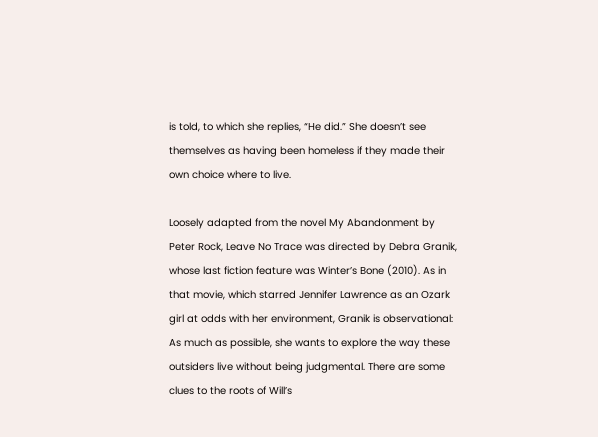is told, to which she replies, “He did.” She doesn’t see themselves as having been homeless if they made their own choice where to live.

Loosely adapted from the novel My Abandonment by Peter Rock, Leave No Trace was directed by Debra Granik, whose last fiction feature was Winter’s Bone (2010). As in that movie, which starred Jennifer Lawrence as an Ozark girl at odds with her environment, Granik is observational: As much as possible, she wants to explore the way these outsiders live without being judgmental. There are some clues to the roots of Will’s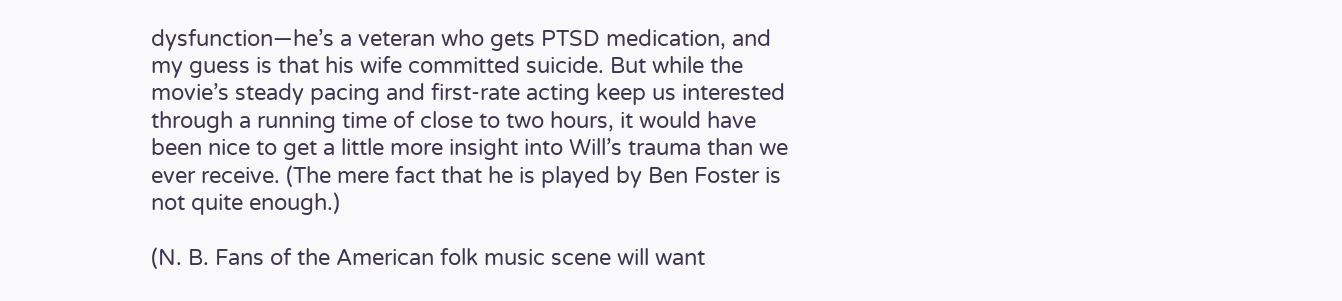dysfunction—he’s a veteran who gets PTSD medication, and my guess is that his wife committed suicide. But while the movie’s steady pacing and first-rate acting keep us interested through a running time of close to two hours, it would have been nice to get a little more insight into Will’s trauma than we ever receive. (The mere fact that he is played by Ben Foster is not quite enough.)

(N. B. Fans of the American folk music scene will want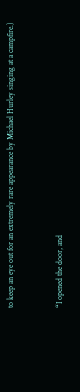to keep an eye out for an extremely rare appearance by Michael Hurley singing at a campfire.)


“I opened the door, and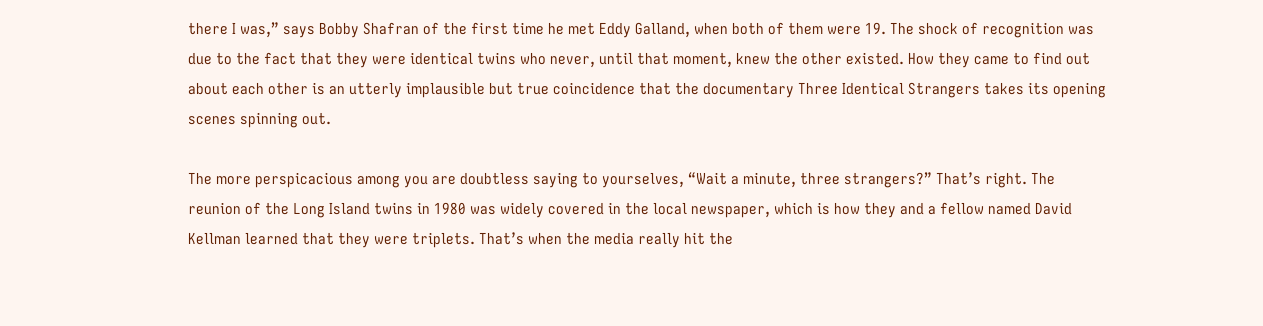there I was,” says Bobby Shafran of the first time he met Eddy Galland, when both of them were 19. The shock of recognition was due to the fact that they were identical twins who never, until that moment, knew the other existed. How they came to find out about each other is an utterly implausible but true coincidence that the documentary Three Identical Strangers takes its opening scenes spinning out.

The more perspicacious among you are doubtless saying to yourselves, “Wait a minute, three strangers?” That’s right. The reunion of the Long Island twins in 1980 was widely covered in the local newspaper, which is how they and a fellow named David Kellman learned that they were triplets. That’s when the media really hit the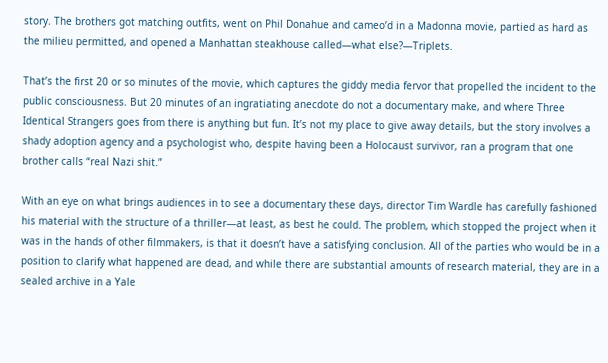story. The brothers got matching outfits, went on Phil Donahue and cameo’d in a Madonna movie, partied as hard as the milieu permitted, and opened a Manhattan steakhouse called—what else?—Triplets.

That’s the first 20 or so minutes of the movie, which captures the giddy media fervor that propelled the incident to the public consciousness. But 20 minutes of an ingratiating anecdote do not a documentary make, and where Three Identical Strangers goes from there is anything but fun. It’s not my place to give away details, but the story involves a shady adoption agency and a psychologist who, despite having been a Holocaust survivor, ran a program that one brother calls “real Nazi shit.”

With an eye on what brings audiences in to see a documentary these days, director Tim Wardle has carefully fashioned his material with the structure of a thriller—at least, as best he could. The problem, which stopped the project when it was in the hands of other filmmakers, is that it doesn’t have a satisfying conclusion. All of the parties who would be in a position to clarify what happened are dead, and while there are substantial amounts of research material, they are in a sealed archive in a Yale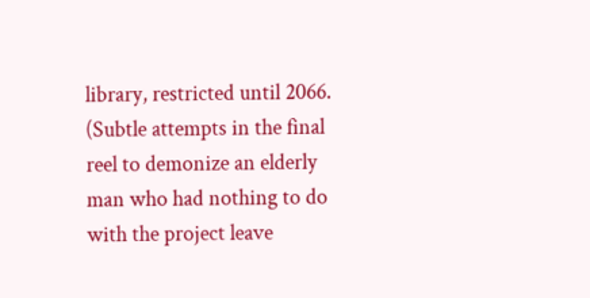library, restricted until 2066. (Subtle attempts in the final reel to demonize an elderly man who had nothing to do with the project leave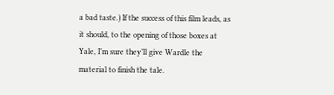a bad taste.) If the success of this film leads, as it should, to the opening of those boxes at Yale, I’m sure they’ll give Wardle the material to finish the tale.